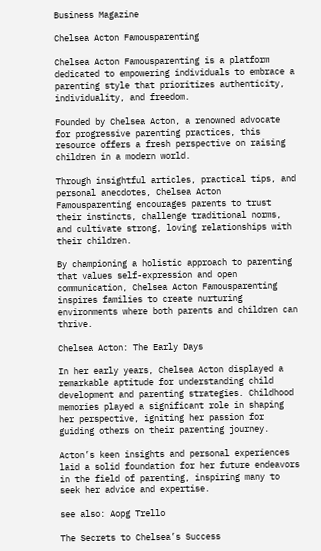Business Magazine

Chelsea Acton Famousparenting

Chelsea Acton Famousparenting is a platform dedicated to empowering individuals to embrace a parenting style that prioritizes authenticity, individuality, and freedom.

Founded by Chelsea Acton, a renowned advocate for progressive parenting practices, this resource offers a fresh perspective on raising children in a modern world.

Through insightful articles, practical tips, and personal anecdotes, Chelsea Acton Famousparenting encourages parents to trust their instincts, challenge traditional norms, and cultivate strong, loving relationships with their children.

By championing a holistic approach to parenting that values self-expression and open communication, Chelsea Acton Famousparenting inspires families to create nurturing environments where both parents and children can thrive.

Chelsea Acton: The Early Days

In her early years, Chelsea Acton displayed a remarkable aptitude for understanding child development and parenting strategies. Childhood memories played a significant role in shaping her perspective, igniting her passion for guiding others on their parenting journey.

Acton’s keen insights and personal experiences laid a solid foundation for her future endeavors in the field of parenting, inspiring many to seek her advice and expertise.

see also: Aopg Trello

The Secrets to Chelsea’s Success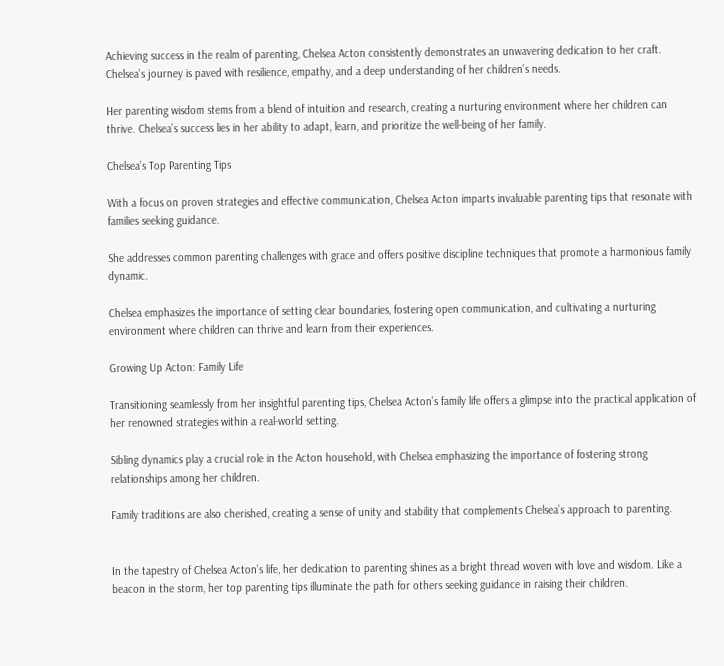Achieving success in the realm of parenting, Chelsea Acton consistently demonstrates an unwavering dedication to her craft. Chelsea’s journey is paved with resilience, empathy, and a deep understanding of her children’s needs.

Her parenting wisdom stems from a blend of intuition and research, creating a nurturing environment where her children can thrive. Chelsea’s success lies in her ability to adapt, learn, and prioritize the well-being of her family.

Chelsea’s Top Parenting Tips

With a focus on proven strategies and effective communication, Chelsea Acton imparts invaluable parenting tips that resonate with families seeking guidance.

She addresses common parenting challenges with grace and offers positive discipline techniques that promote a harmonious family dynamic.

Chelsea emphasizes the importance of setting clear boundaries, fostering open communication, and cultivating a nurturing environment where children can thrive and learn from their experiences.

Growing Up Acton: Family Life

Transitioning seamlessly from her insightful parenting tips, Chelsea Acton’s family life offers a glimpse into the practical application of her renowned strategies within a real-world setting.

Sibling dynamics play a crucial role in the Acton household, with Chelsea emphasizing the importance of fostering strong relationships among her children.

Family traditions are also cherished, creating a sense of unity and stability that complements Chelsea’s approach to parenting.


In the tapestry of Chelsea Acton’s life, her dedication to parenting shines as a bright thread woven with love and wisdom. Like a beacon in the storm, her top parenting tips illuminate the path for others seeking guidance in raising their children.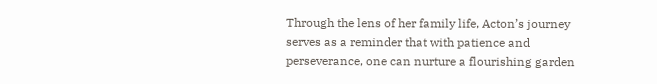Through the lens of her family life, Acton’s journey serves as a reminder that with patience and perseverance, one can nurture a flourishing garden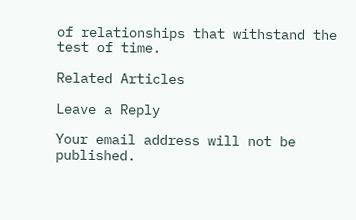of relationships that withstand the test of time.

Related Articles

Leave a Reply

Your email address will not be published.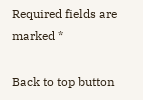Required fields are marked *

Back to top button